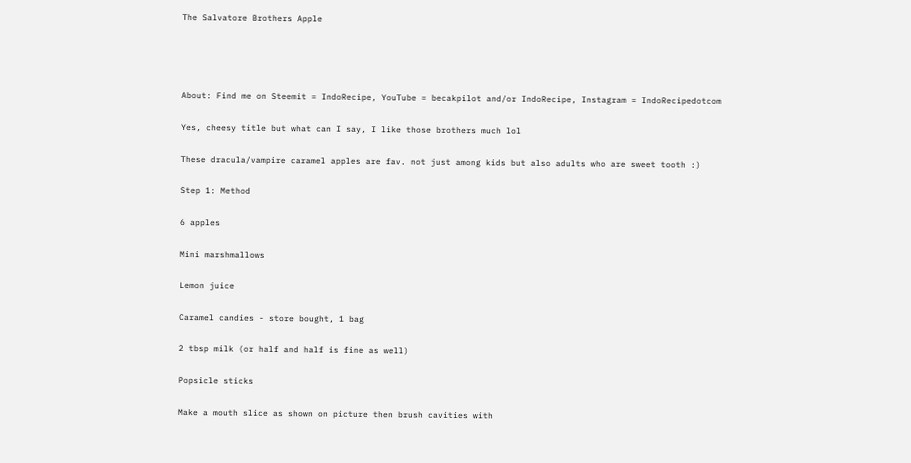The Salvatore Brothers Apple




About: Find me on Steemit = IndoRecipe, YouTube = becakpilot and/or IndoRecipe, Instagram = IndoRecipedotcom

Yes, cheesy title but what can I say, I like those brothers much lol

These dracula/vampire caramel apples are fav. not just among kids but also adults who are sweet tooth :)

Step 1: Method

6 apples

Mini marshmallows

Lemon juice

Caramel candies - store bought, 1 bag

2 tbsp milk (or half and half is fine as well)

Popsicle sticks

Make a mouth slice as shown on picture then brush cavities with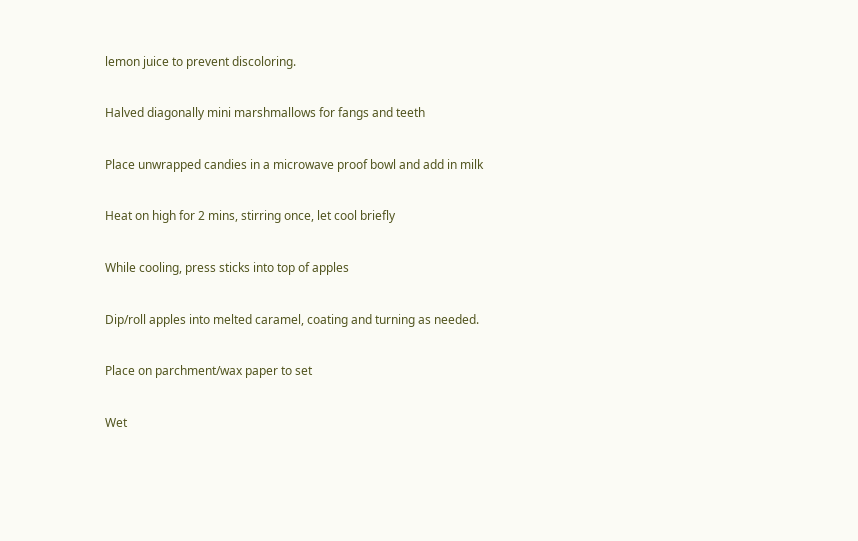lemon juice to prevent discoloring.

Halved diagonally mini marshmallows for fangs and teeth

Place unwrapped candies in a microwave proof bowl and add in milk

Heat on high for 2 mins, stirring once, let cool briefly

While cooling, press sticks into top of apples

Dip/roll apples into melted caramel, coating and turning as needed.

Place on parchment/wax paper to set

Wet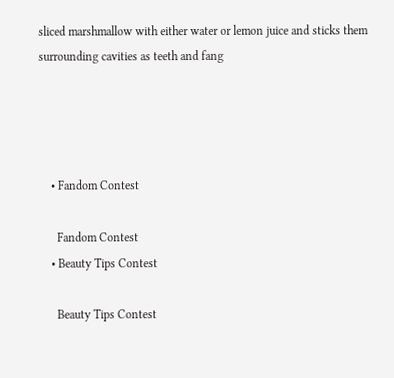sliced marshmallow with either water or lemon juice and sticks them surrounding cavities as teeth and fang




    • Fandom Contest

      Fandom Contest
    • Beauty Tips Contest

      Beauty Tips Contest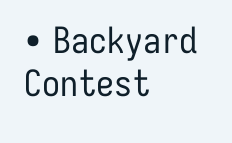• Backyard Contest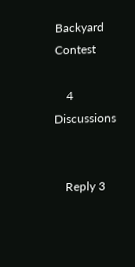Backyard Contest

    4 Discussions


    Reply 3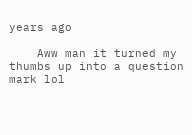years ago

    Aww man it turned my thumbs up into a question mark lol